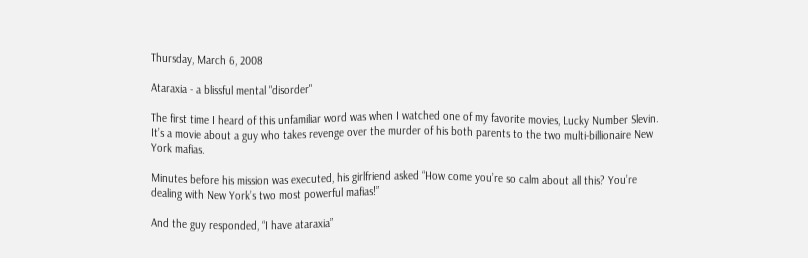Thursday, March 6, 2008

Ataraxia - a blissful mental "disorder"

The first time I heard of this unfamiliar word was when I watched one of my favorite movies, Lucky Number Slevin. It’s a movie about a guy who takes revenge over the murder of his both parents to the two multi-billionaire New York mafias.

Minutes before his mission was executed, his girlfriend asked “How come you’re so calm about all this? You’re dealing with New York’s two most powerful mafias!”

And the guy responded, “I have ataraxia”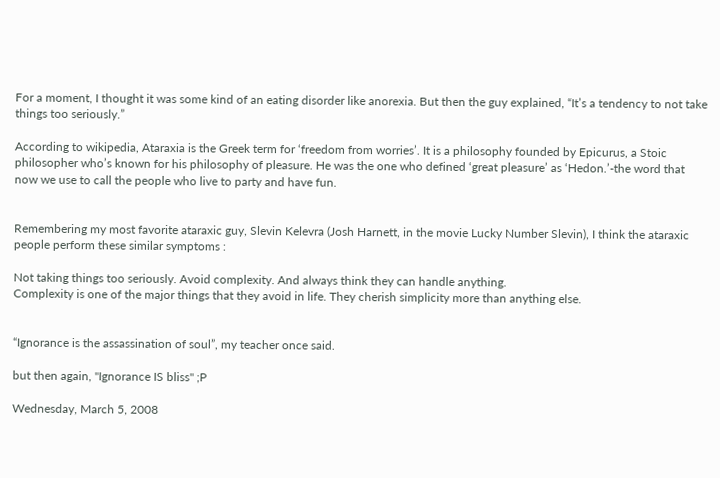For a moment, I thought it was some kind of an eating disorder like anorexia. But then the guy explained, “It’s a tendency to not take things too seriously.”

According to wikipedia, Ataraxia is the Greek term for ‘freedom from worries’. It is a philosophy founded by Epicurus, a Stoic philosopher who’s known for his philosophy of pleasure. He was the one who defined ‘great pleasure’ as ‘Hedon.’-the word that now we use to call the people who live to party and have fun.


Remembering my most favorite ataraxic guy, Slevin Kelevra (Josh Harnett, in the movie Lucky Number Slevin), I think the ataraxic people perform these similar symptoms :

Not taking things too seriously. Avoid complexity. And always think they can handle anything.
Complexity is one of the major things that they avoid in life. They cherish simplicity more than anything else.


“Ignorance is the assassination of soul”, my teacher once said.

but then again, "Ignorance IS bliss" ;P

Wednesday, March 5, 2008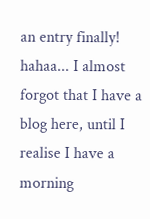an entry finally! hahaa... I almost forgot that I have a blog here, until I realise I have a morning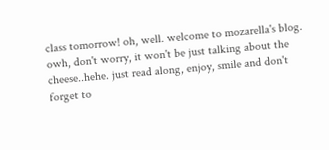class tomorrow! oh, well. welcome to mozarella's blog. owh, don't worry, it won't be just talking about the cheese..hehe. just read along, enjoy, smile and don't forget to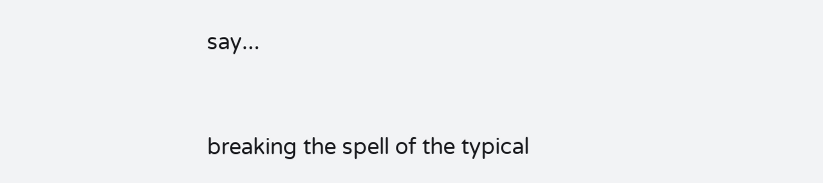say...


breaking the spell of the typical